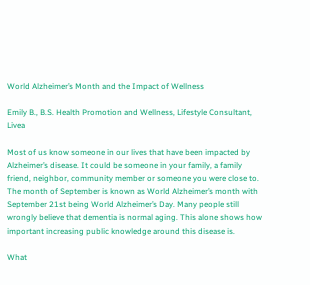World Alzheimer’s Month and the Impact of Wellness

Emily B., B.S. Health Promotion and Wellness, Lifestyle Consultant, Livea

Most of us know someone in our lives that have been impacted by Alzheimer’s disease. It could be someone in your family, a family friend, neighbor, community member or someone you were close to. The month of September is known as World Alzheimer’s month with September 21st being World Alzheimer’s Day. Many people still wrongly believe that dementia is normal aging. This alone shows how important increasing public knowledge around this disease is.

What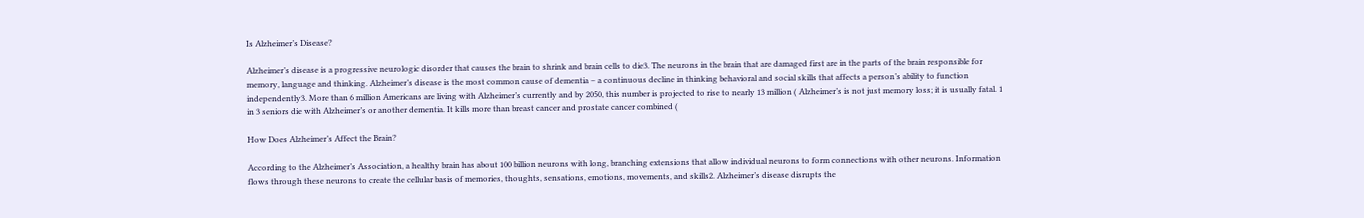Is Alzheimer’s Disease?

Alzheimer’s disease is a progressive neurologic disorder that causes the brain to shrink and brain cells to die3. The neurons in the brain that are damaged first are in the parts of the brain responsible for memory, language and thinking. Alzheimer’s disease is the most common cause of dementia – a continuous decline in thinking behavioral and social skills that affects a person’s ability to function independently3. More than 6 million Americans are living with Alzheimer’s currently and by 2050, this number is projected to rise to nearly 13 million ( Alzheimer’s is not just memory loss; it is usually fatal. 1 in 3 seniors die with Alzheimer’s or another dementia. It kills more than breast cancer and prostate cancer combined (

How Does Alzheimer’s Affect the Brain?

According to the Alzheimer’s Association, a healthy brain has about 100 billion neurons with long, branching extensions that allow individual neurons to form connections with other neurons. Information flows through these neurons to create the cellular basis of memories, thoughts, sensations, emotions, movements, and skills2. Alzheimer’s disease disrupts the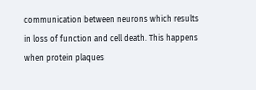communication between neurons which results in loss of function and cell death. This happens when protein plaques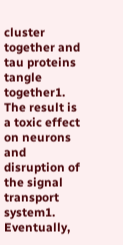cluster together and tau proteins tangle together1. The result is a toxic effect on neurons and disruption of the signal transport system1. Eventually,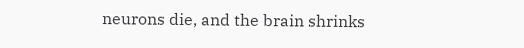neurons die, and the brain shrinks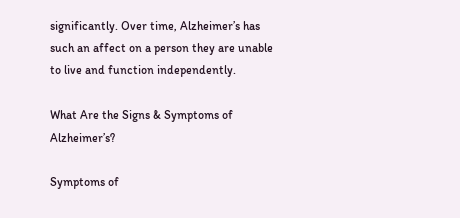significantly. Over time, Alzheimer’s has such an affect on a person they are unable to live and function independently.

What Are the Signs & Symptoms of Alzheimer’s?

Symptoms of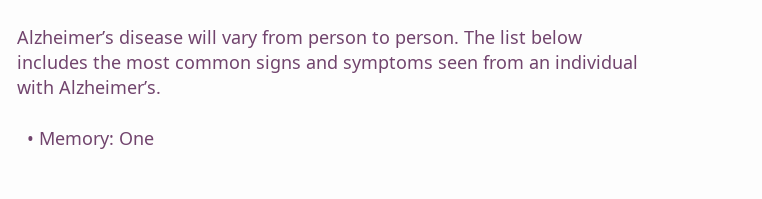Alzheimer’s disease will vary from person to person. The list below includes the most common signs and symptoms seen from an individual with Alzheimer’s.

  • Memory: One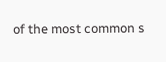of the most common s